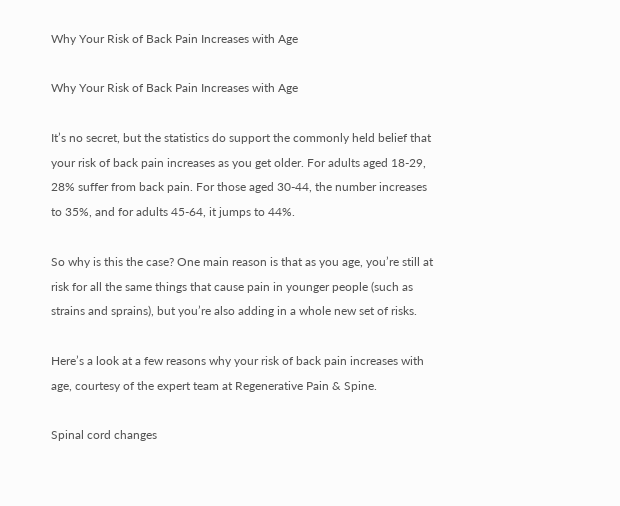Why Your Risk of Back Pain Increases with Age

Why Your Risk of Back Pain Increases with Age

It’s no secret, but the statistics do support the commonly held belief that your risk of back pain increases as you get older. For adults aged 18-29, 28% suffer from back pain. For those aged 30-44, the number increases to 35%, and for adults 45-64, it jumps to 44%.

So why is this the case? One main reason is that as you age, you’re still at risk for all the same things that cause pain in younger people (such as strains and sprains), but you’re also adding in a whole new set of risks.

Here’s a look at a few reasons why your risk of back pain increases with age, courtesy of the expert team at Regenerative Pain & Spine.

Spinal cord changes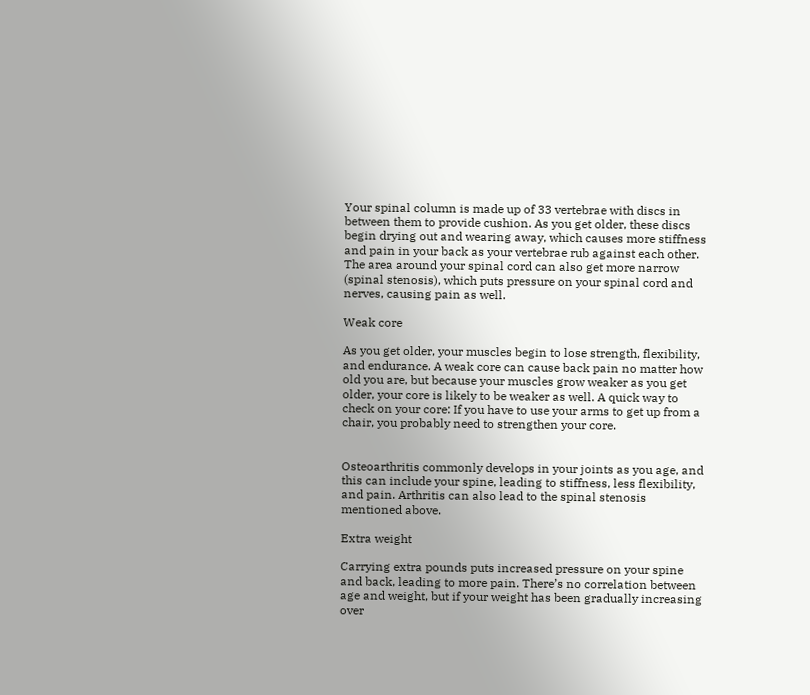Your spinal column is made up of 33 vertebrae with discs in between them to provide cushion. As you get older, these discs begin drying out and wearing away, which causes more stiffness and pain in your back as your vertebrae rub against each other. The area around your spinal cord can also get more narrow (spinal stenosis), which puts pressure on your spinal cord and nerves, causing pain as well.

Weak core

As you get older, your muscles begin to lose strength, flexibility, and endurance. A weak core can cause back pain no matter how old you are, but because your muscles grow weaker as you get older, your core is likely to be weaker as well. A quick way to check on your core: If you have to use your arms to get up from a chair, you probably need to strengthen your core.


Osteoarthritis commonly develops in your joints as you age, and this can include your spine, leading to stiffness, less flexibility, and pain. Arthritis can also lead to the spinal stenosis mentioned above.

Extra weight

Carrying extra pounds puts increased pressure on your spine and back, leading to more pain. There’s no correlation between age and weight, but if your weight has been gradually increasing over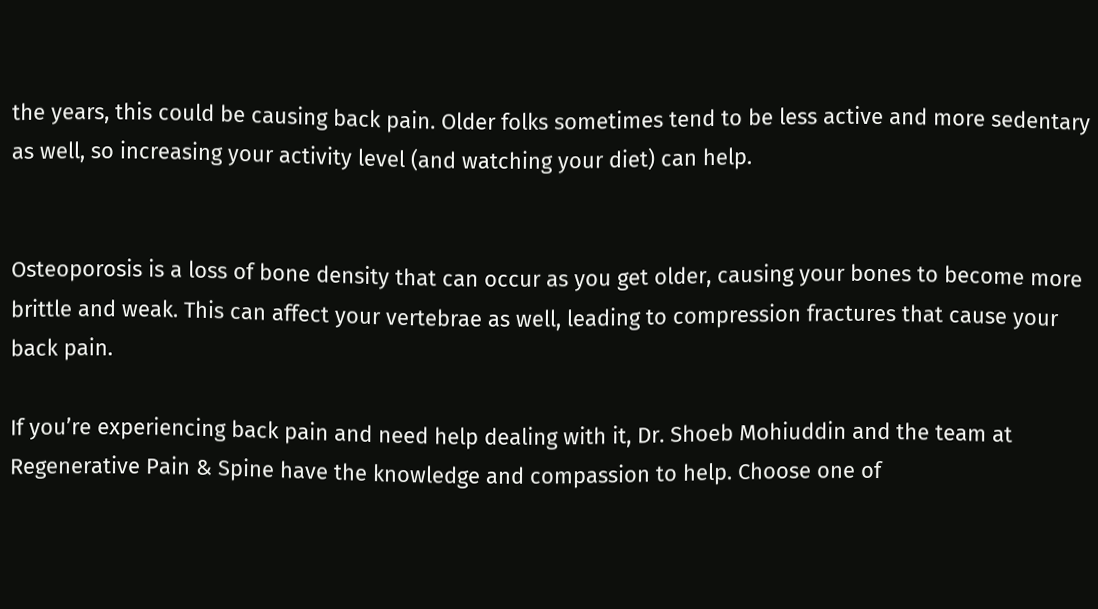the years, this could be causing back pain. Older folks sometimes tend to be less active and more sedentary as well, so increasing your activity level (and watching your diet) can help.


Osteoporosis is a loss of bone density that can occur as you get older, causing your bones to become more brittle and weak. This can affect your vertebrae as well, leading to compression fractures that cause your back pain.

If you’re experiencing back pain and need help dealing with it, Dr. Shoeb Mohiuddin and the team at Regenerative Pain & Spine have the knowledge and compassion to help. Choose one of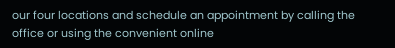our four locations and schedule an appointment by calling the office or using the convenient online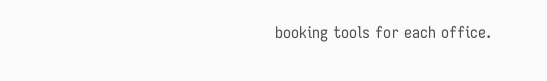booking tools for each office.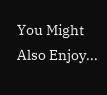You Might Also Enjoy...